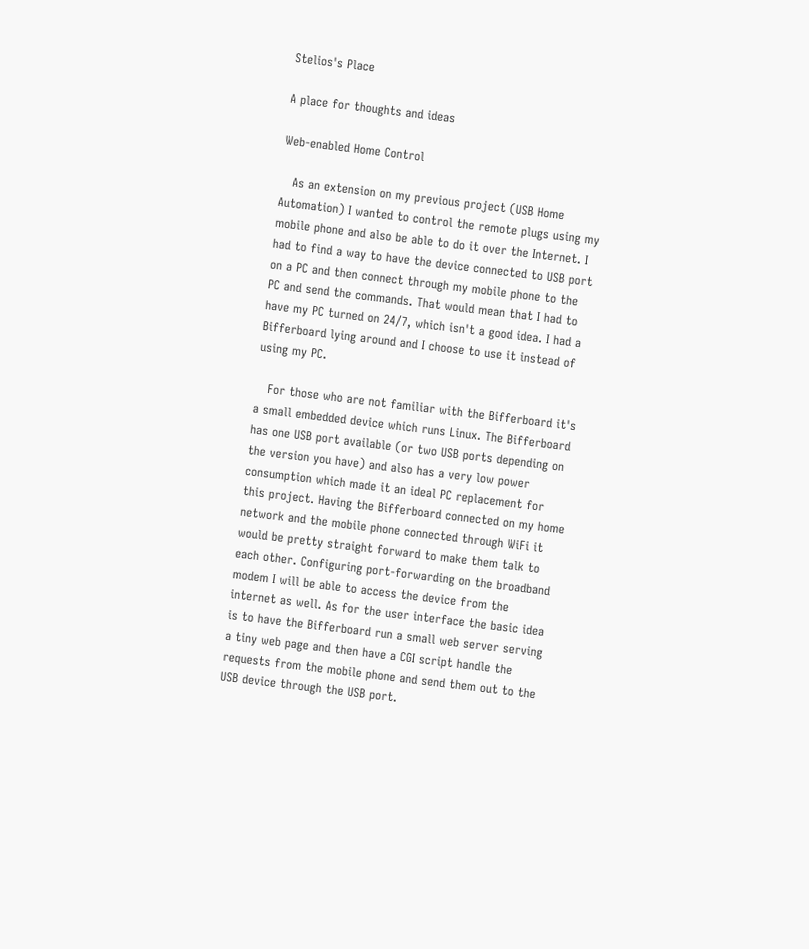Stelios's Place

A place for thoughts and ideas

Web-enabled Home Control

   As an extension on my previous project (USB Home Automation) I wanted to control the remote plugs using my mobile phone and also be able to do it over the Internet. I had to find a way to have the device connected to USB port on a PC and then connect through my mobile phone to the PC and send the commands. That would mean that I had to have my PC turned on 24/7, which isn't a good idea. I had a Bifferboard lying around and I choose to use it instead of using my PC.

   For those who are not familiar with the Bifferboard it's a small embedded device which runs Linux. The Bifferboard has one USB port available (or two USB ports depending on the version you have) and also has a very low power consumption which made it an ideal PC replacement for this project. Having the Bifferboard connected on my home network and the mobile phone connected through WiFi it would be pretty straight forward to make them talk to each other. Configuring port-forwarding on the broadband modem I will be able to access the device from the internet as well. As for the user interface the basic idea is to have the Bifferboard run a small web server serving a tiny web page and then have a CGI script handle the requests from the mobile phone and send them out to the USB device through the USB port.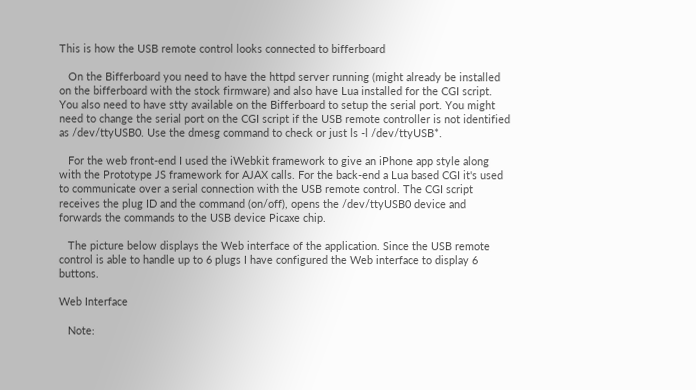This is how the USB remote control looks connected to bifferboard

   On the Bifferboard you need to have the httpd server running (might already be installed on the bifferboard with the stock firmware) and also have Lua installed for the CGI script. You also need to have stty available on the Bifferboard to setup the serial port. You might need to change the serial port on the CGI script if the USB remote controller is not identified as /dev/ttyUSB0. Use the dmesg command to check or just ls -l /dev/ttyUSB*.

   For the web front-end I used the iWebkit framework to give an iPhone app style along with the Prototype JS framework for AJAX calls. For the back-end a Lua based CGI it's used to communicate over a serial connection with the USB remote control. The CGI script receives the plug ID and the command (on/off), opens the /dev/ttyUSB0 device and forwards the commands to the USB device Picaxe chip.

   The picture below displays the Web interface of the application. Since the USB remote control is able to handle up to 6 plugs I have configured the Web interface to display 6 buttons.

Web Interface

   Note: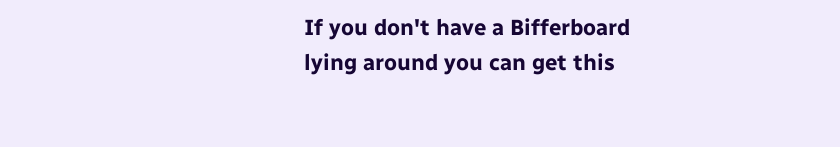If you don't have a Bifferboard lying around you can get this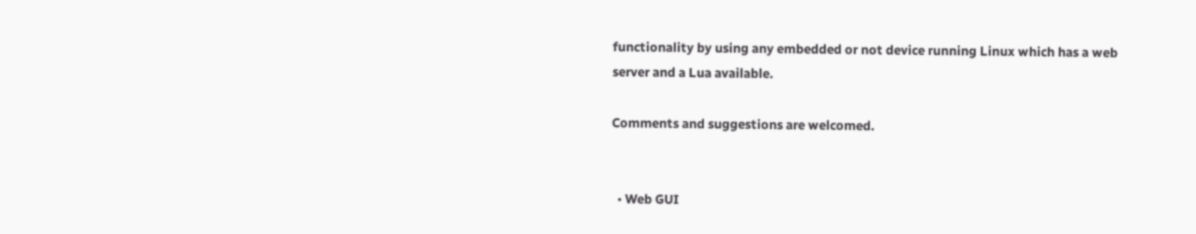functionality by using any embedded or not device running Linux which has a web server and a Lua available.

Comments and suggestions are welcomed.


  • Web GUI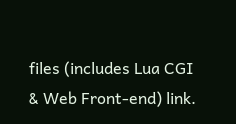files (includes Lua CGI & Web Front-end) link.